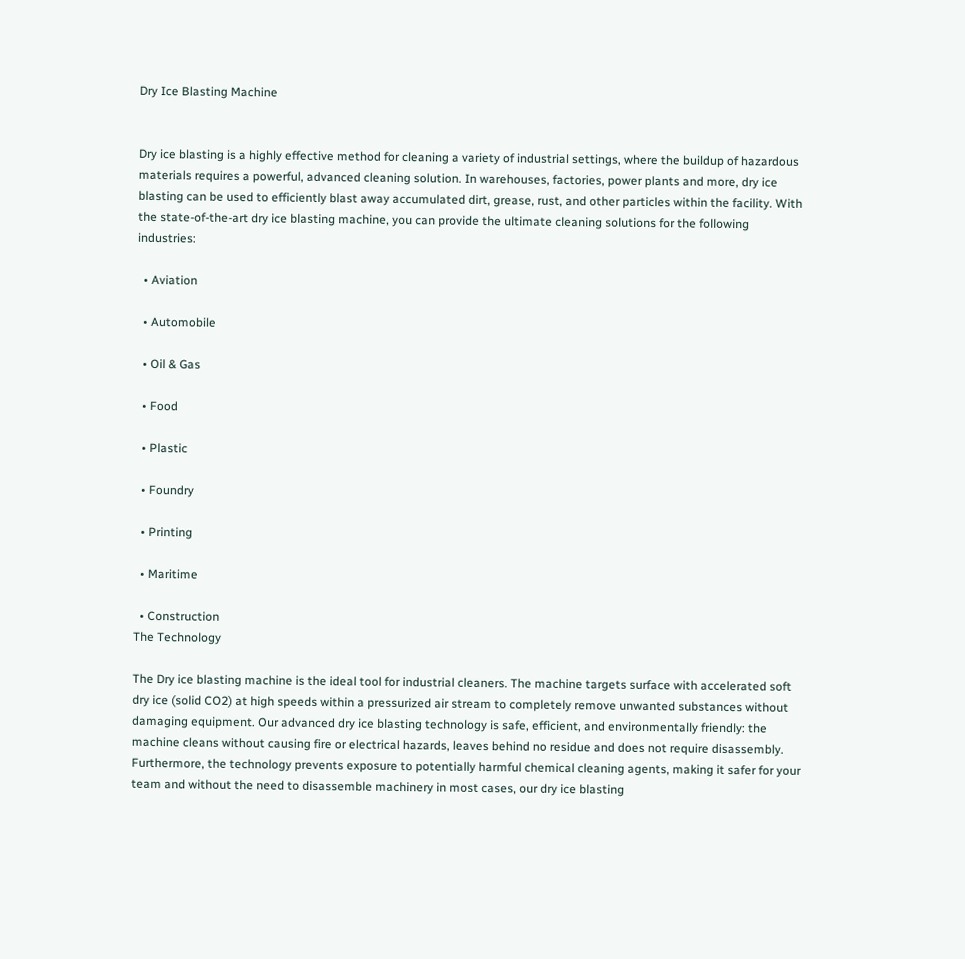Dry Ice Blasting Machine


Dry ice blasting is a highly effective method for cleaning a variety of industrial settings, where the buildup of hazardous materials requires a powerful, advanced cleaning solution. In warehouses, factories, power plants and more, dry ice blasting can be used to efficiently blast away accumulated dirt, grease, rust, and other particles within the facility. With the state-of-the-art dry ice blasting machine, you can provide the ultimate cleaning solutions for the following industries:

  • Aviation

  • Automobile

  • Oil & Gas

  • Food

  • Plastic

  • Foundry

  • Printing

  • Maritime

  • Construction
The Technology

The Dry ice blasting machine is the ideal tool for industrial cleaners. The machine targets surface with accelerated soft dry ice (solid CO2) at high speeds within a pressurized air stream to completely remove unwanted substances without damaging equipment. Our advanced dry ice blasting technology is safe, efficient, and environmentally friendly: the machine cleans without causing fire or electrical hazards, leaves behind no residue and does not require disassembly. Furthermore, the technology prevents exposure to potentially harmful chemical cleaning agents, making it safer for your team and without the need to disassemble machinery in most cases, our dry ice blasting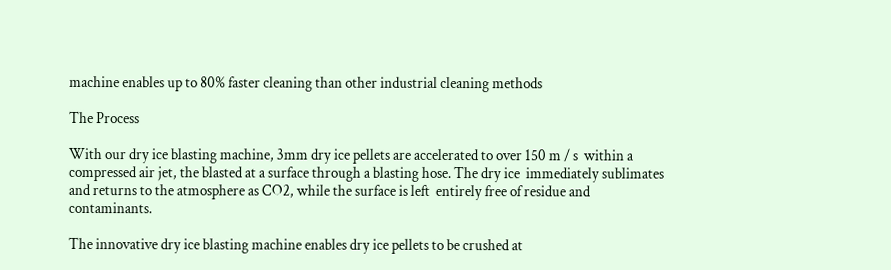machine enables up to 80% faster cleaning than other industrial cleaning methods

The Process

With our dry ice blasting machine, 3mm dry ice pellets are accelerated to over 150 m / s  within a compressed air jet, the blasted at a surface through a blasting hose. The dry ice  immediately sublimates and returns to the atmosphere as CO2, while the surface is left  entirely free of residue and contaminants.

The innovative dry ice blasting machine enables dry ice pellets to be crushed at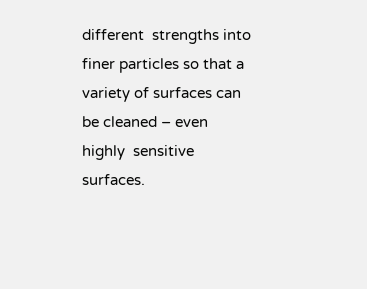different  strengths into finer particles so that a variety of surfaces can be cleaned – even highly  sensitive surfaces.